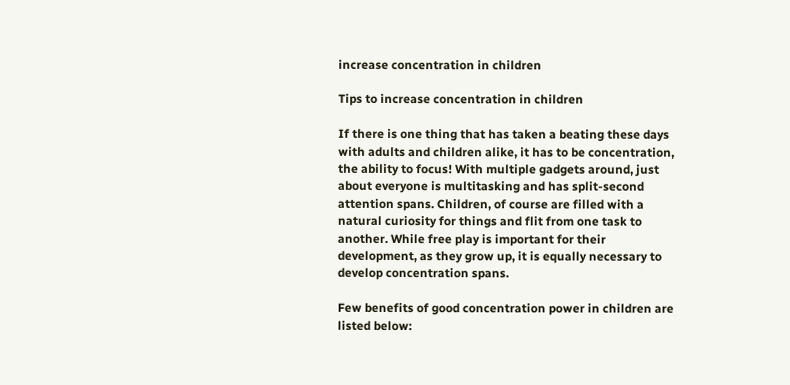increase concentration in children

Tips to increase concentration in children

If there is one thing that has taken a beating these days with adults and children alike, it has to be concentration, the ability to focus! With multiple gadgets around, just about everyone is multitasking and has split-second attention spans. Children, of course are filled with a natural curiosity for things and flit from one task to another. While free play is important for their development, as they grow up, it is equally necessary to develop concentration spans.

Few benefits of good concentration power in children are listed below: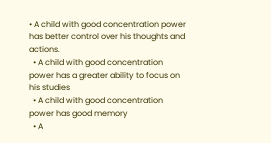• A child with good concentration power has better control over his thoughts and actions.
  • A child with good concentration power has a greater ability to focus on his studies
  • A child with good concentration power has good memory
  • A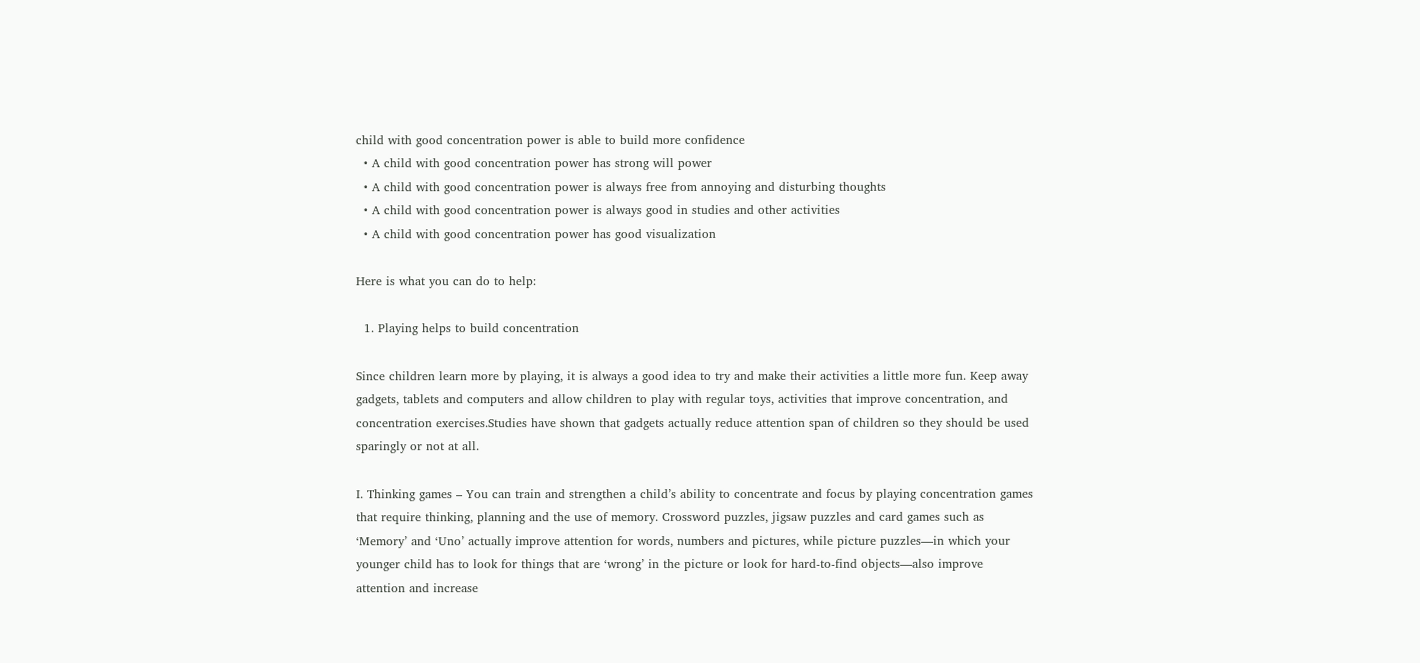child with good concentration power is able to build more confidence
  • A child with good concentration power has strong will power
  • A child with good concentration power is always free from annoying and disturbing thoughts
  • A child with good concentration power is always good in studies and other activities
  • A child with good concentration power has good visualization

Here is what you can do to help:

  1. Playing helps to build concentration

Since children learn more by playing, it is always a good idea to try and make their activities a little more fun. Keep away gadgets, tablets and computers and allow children to play with regular toys, activities that improve concentration, and concentration exercises.Studies have shown that gadgets actually reduce attention span of children so they should be used sparingly or not at all.

I. Thinking games – You can train and strengthen a child’s ability to concentrate and focus by playing concentration games that require thinking, planning and the use of memory. Crossword puzzles, jigsaw puzzles and card games such as ‘Memory’ and ‘Uno’ actually improve attention for words, numbers and pictures, while picture puzzles—in which your younger child has to look for things that are ‘wrong’ in the picture or look for hard-to-find objects—also improve attention and increase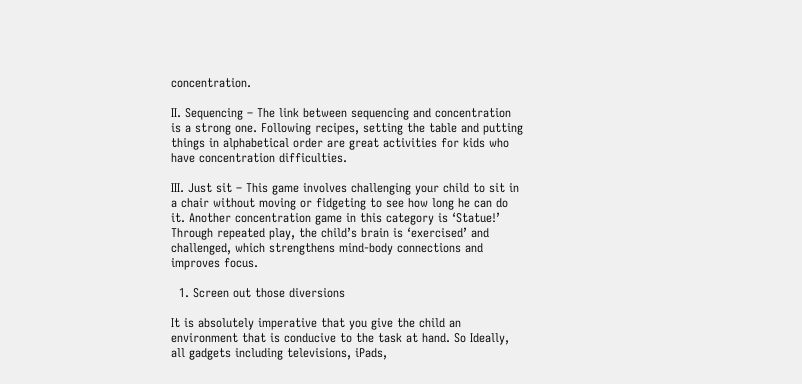concentration.

II. Sequencing – The link between sequencing and concentration is a strong one. Following recipes, setting the table and putting things in alphabetical order are great activities for kids who have concentration difficulties.

III. Just sit – This game involves challenging your child to sit in a chair without moving or fidgeting to see how long he can do it. Another concentration game in this category is ‘Statue!’ Through repeated play, the child’s brain is ‘exercised’ and challenged, which strengthens mind-body connections and improves focus.

  1. Screen out those diversions

It is absolutely imperative that you give the child an environment that is conducive to the task at hand. So Ideally, all gadgets including televisions, iPads,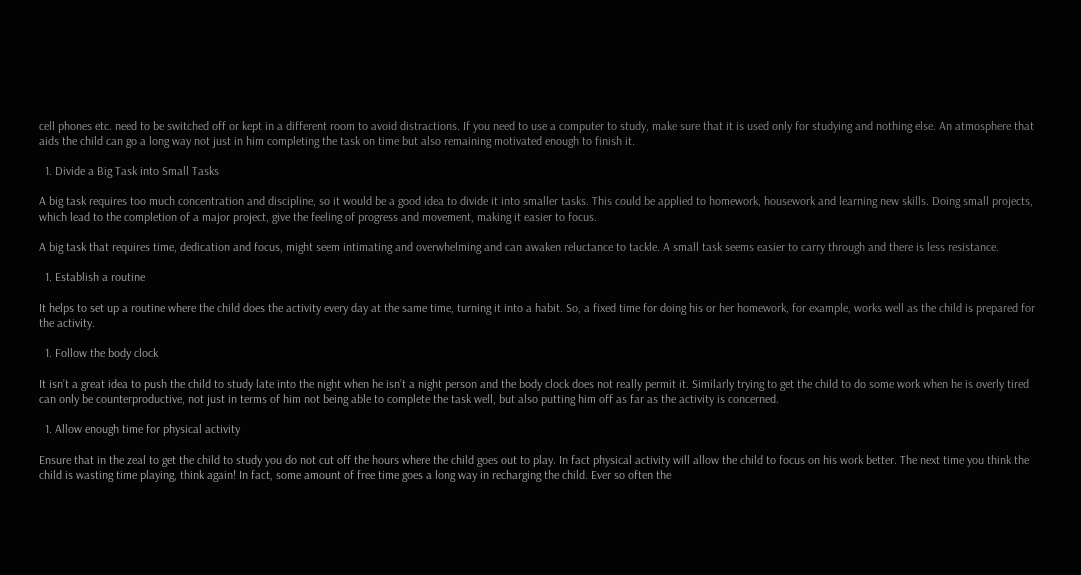cell phones etc. need to be switched off or kept in a different room to avoid distractions. If you need to use a computer to study, make sure that it is used only for studying and nothing else. An atmosphere that aids the child can go a long way not just in him completing the task on time but also remaining motivated enough to finish it.

  1. Divide a Big Task into Small Tasks

A big task requires too much concentration and discipline, so it would be a good idea to divide it into smaller tasks. This could be applied to homework, housework and learning new skills. Doing small projects, which lead to the completion of a major project, give the feeling of progress and movement, making it easier to focus.

A big task that requires time, dedication and focus, might seem intimating and overwhelming and can awaken reluctance to tackle. A small task seems easier to carry through and there is less resistance.

  1. Establish a routine

It helps to set up a routine where the child does the activity every day at the same time, turning it into a habit. So, a fixed time for doing his or her homework, for example, works well as the child is prepared for the activity.

  1. Follow the body clock

It isn’t a great idea to push the child to study late into the night when he isn’t a night person and the body clock does not really permit it. Similarly trying to get the child to do some work when he is overly tired can only be counterproductive, not just in terms of him not being able to complete the task well, but also putting him off as far as the activity is concerned.

  1. Allow enough time for physical activity

Ensure that in the zeal to get the child to study you do not cut off the hours where the child goes out to play. In fact physical activity will allow the child to focus on his work better. The next time you think the child is wasting time playing, think again! In fact, some amount of free time goes a long way in recharging the child. Ever so often the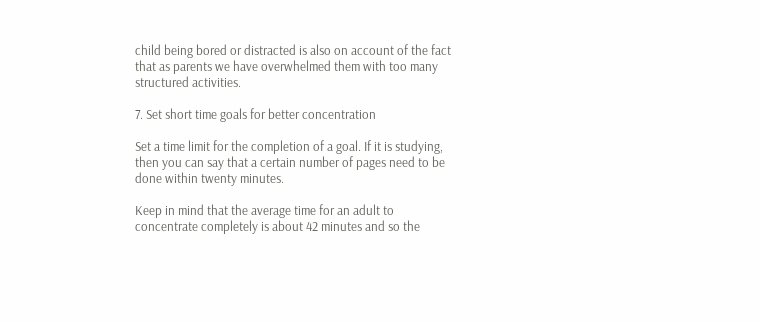child being bored or distracted is also on account of the fact that as parents we have overwhelmed them with too many structured activities.

7. Set short time goals for better concentration

Set a time limit for the completion of a goal. If it is studying, then you can say that a certain number of pages need to be done within twenty minutes.

Keep in mind that the average time for an adult to concentrate completely is about 42 minutes and so the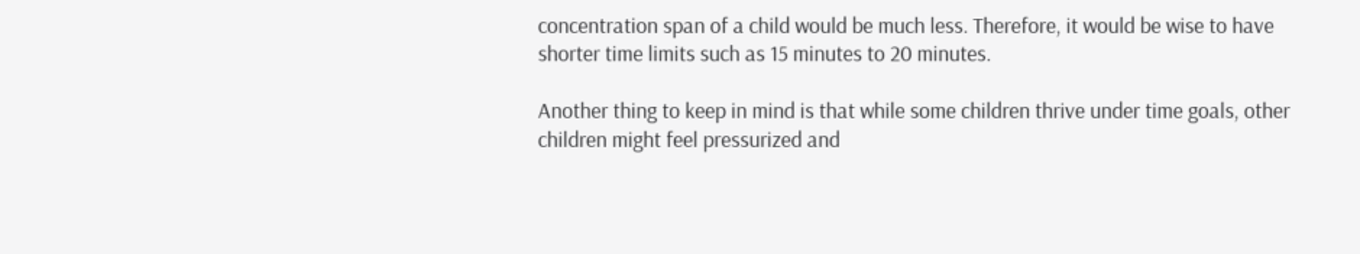concentration span of a child would be much less. Therefore, it would be wise to have shorter time limits such as 15 minutes to 20 minutes.

Another thing to keep in mind is that while some children thrive under time goals, other children might feel pressurized and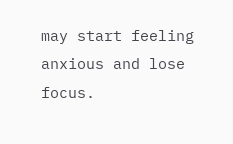may start feeling anxious and lose focus.